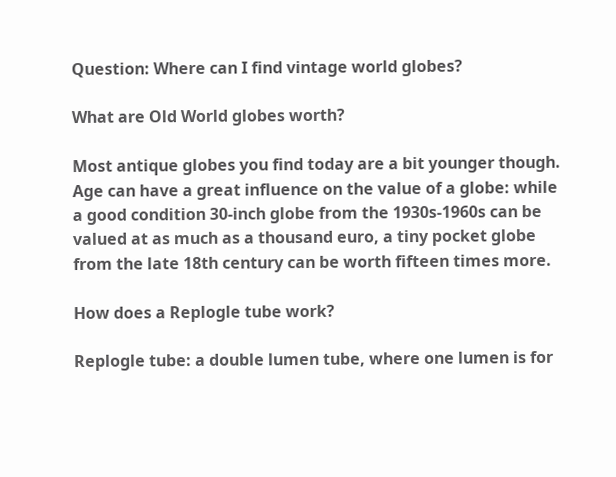Question: Where can I find vintage world globes?

What are Old World globes worth?

Most antique globes you find today are a bit younger though. Age can have a great influence on the value of a globe: while a good condition 30-inch globe from the 1930s-1960s can be valued at as much as a thousand euro, a tiny pocket globe from the late 18th century can be worth fifteen times more.

How does a Replogle tube work?

Replogle tube: a double lumen tube, where one lumen is for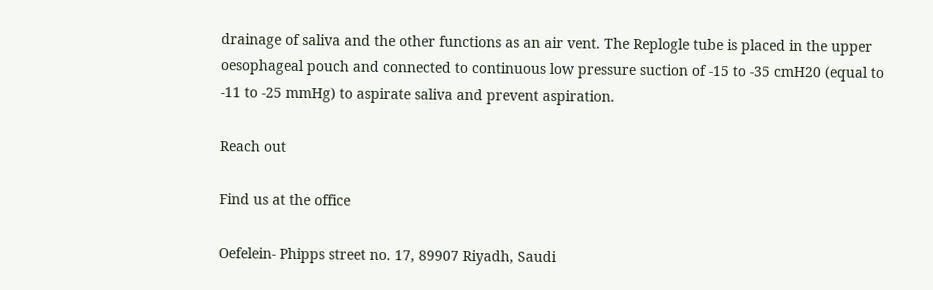drainage of saliva and the other functions as an air vent. The Replogle tube is placed in the upper oesophageal pouch and connected to continuous low pressure suction of -15 to -35 cmH20 (equal to -11 to -25 mmHg) to aspirate saliva and prevent aspiration.

Reach out

Find us at the office

Oefelein- Phipps street no. 17, 89907 Riyadh, Saudi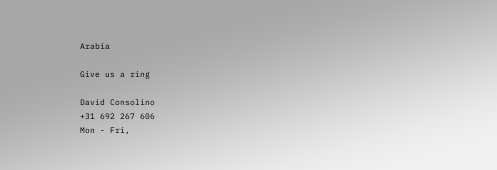Arabia

Give us a ring

David Consolino
+31 692 267 606
Mon - Fri,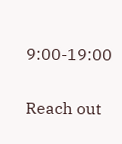9:00-19:00

Reach out